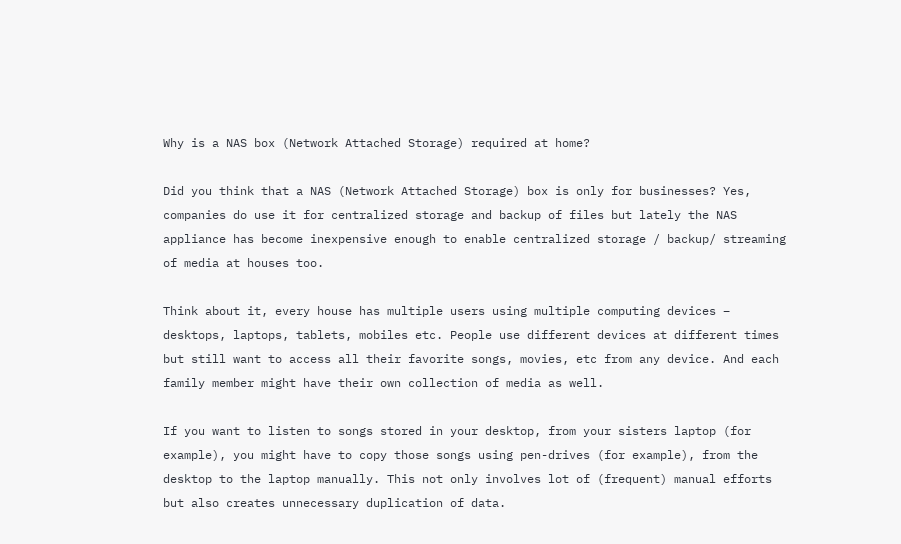Why is a NAS box (Network Attached Storage) required at home?

Did you think that a NAS (Network Attached Storage) box is only for businesses? Yes, companies do use it for centralized storage and backup of files but lately the NAS appliance has become inexpensive enough to enable centralized storage / backup/ streaming of media at houses too.

Think about it, every house has multiple users using multiple computing devices – desktops, laptops, tablets, mobiles etc. People use different devices at different times but still want to access all their favorite songs, movies, etc from any device. And each family member might have their own collection of media as well.

If you want to listen to songs stored in your desktop, from your sisters laptop (for example), you might have to copy those songs using pen-drives (for example), from the desktop to the laptop manually. This not only involves lot of (frequent) manual efforts but also creates unnecessary duplication of data.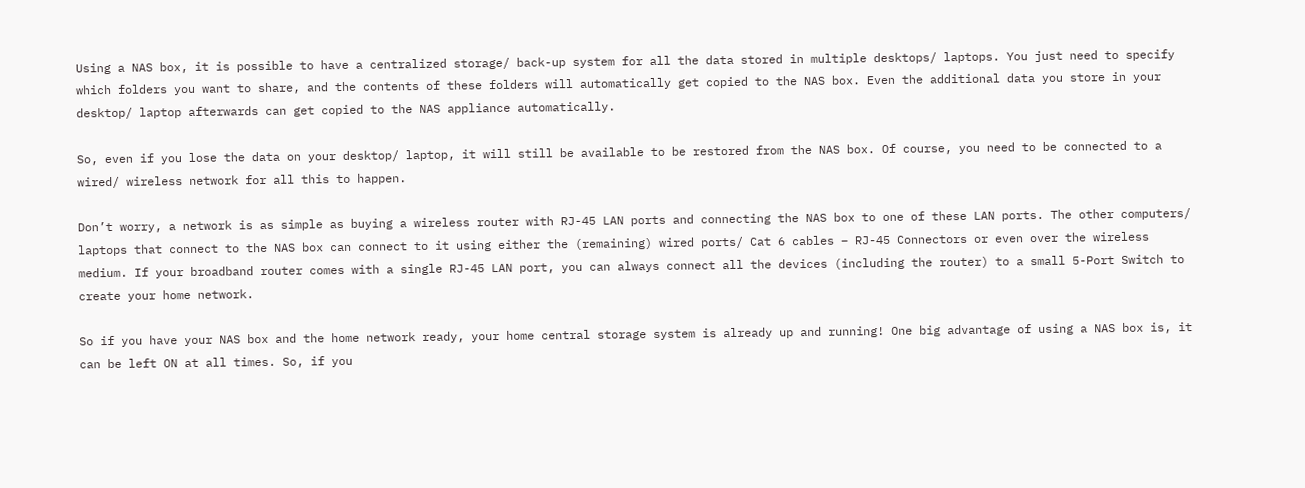Using a NAS box, it is possible to have a centralized storage/ back-up system for all the data stored in multiple desktops/ laptops. You just need to specify which folders you want to share, and the contents of these folders will automatically get copied to the NAS box. Even the additional data you store in your desktop/ laptop afterwards can get copied to the NAS appliance automatically.

So, even if you lose the data on your desktop/ laptop, it will still be available to be restored from the NAS box. Of course, you need to be connected to a wired/ wireless network for all this to happen.

Don’t worry, a network is as simple as buying a wireless router with RJ-45 LAN ports and connecting the NAS box to one of these LAN ports. The other computers/ laptops that connect to the NAS box can connect to it using either the (remaining) wired ports/ Cat 6 cables – RJ-45 Connectors or even over the wireless medium. If your broadband router comes with a single RJ-45 LAN port, you can always connect all the devices (including the router) to a small 5-Port Switch to create your home network.

So if you have your NAS box and the home network ready, your home central storage system is already up and running! One big advantage of using a NAS box is, it can be left ON at all times. So, if you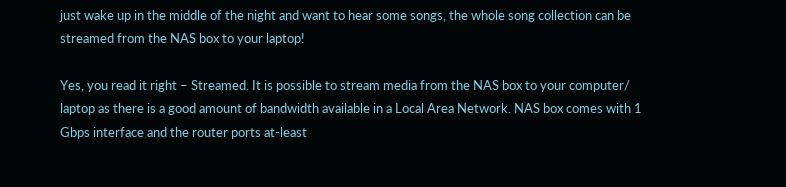just wake up in the middle of the night and want to hear some songs, the whole song collection can be streamed from the NAS box to your laptop!

Yes, you read it right – Streamed. It is possible to stream media from the NAS box to your computer/ laptop as there is a good amount of bandwidth available in a Local Area Network. NAS box comes with 1 Gbps interface and the router ports at-least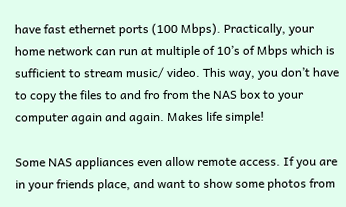have fast ethernet ports (100 Mbps). Practically, your home network can run at multiple of 10’s of Mbps which is sufficient to stream music/ video. This way, you don’t have to copy the files to and fro from the NAS box to your computer again and again. Makes life simple!

Some NAS appliances even allow remote access. If you are in your friends place, and want to show some photos from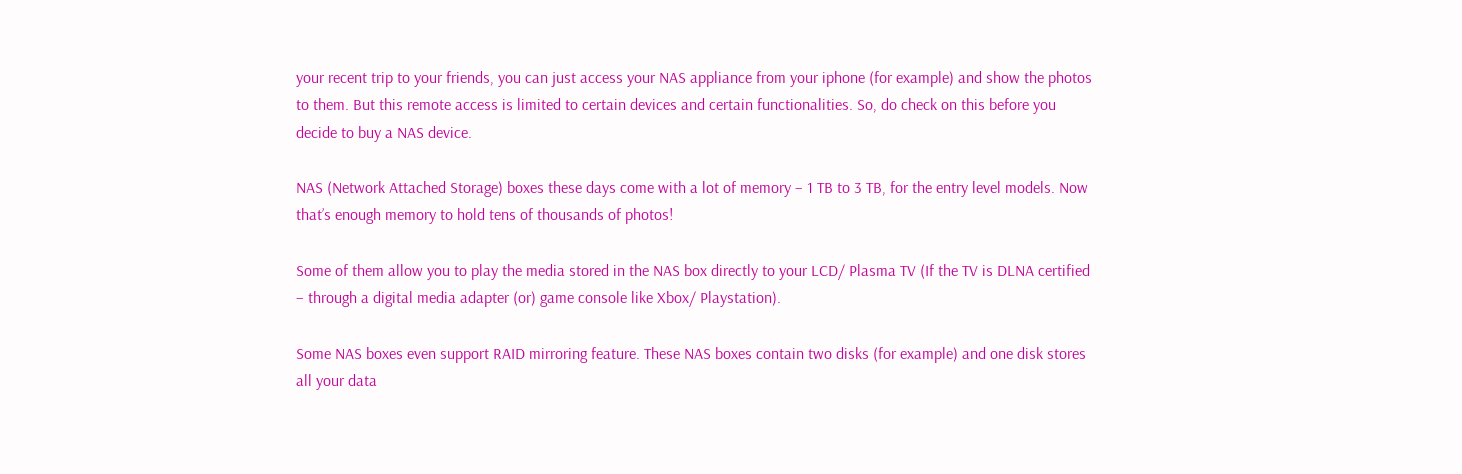your recent trip to your friends, you can just access your NAS appliance from your iphone (for example) and show the photos to them. But this remote access is limited to certain devices and certain functionalities. So, do check on this before you decide to buy a NAS device.

NAS (Network Attached Storage) boxes these days come with a lot of memory – 1 TB to 3 TB, for the entry level models. Now that’s enough memory to hold tens of thousands of photos!

Some of them allow you to play the media stored in the NAS box directly to your LCD/ Plasma TV (If the TV is DLNA certified – through a digital media adapter (or) game console like Xbox/ Playstation).

Some NAS boxes even support RAID mirroring feature. These NAS boxes contain two disks (for example) and one disk stores all your data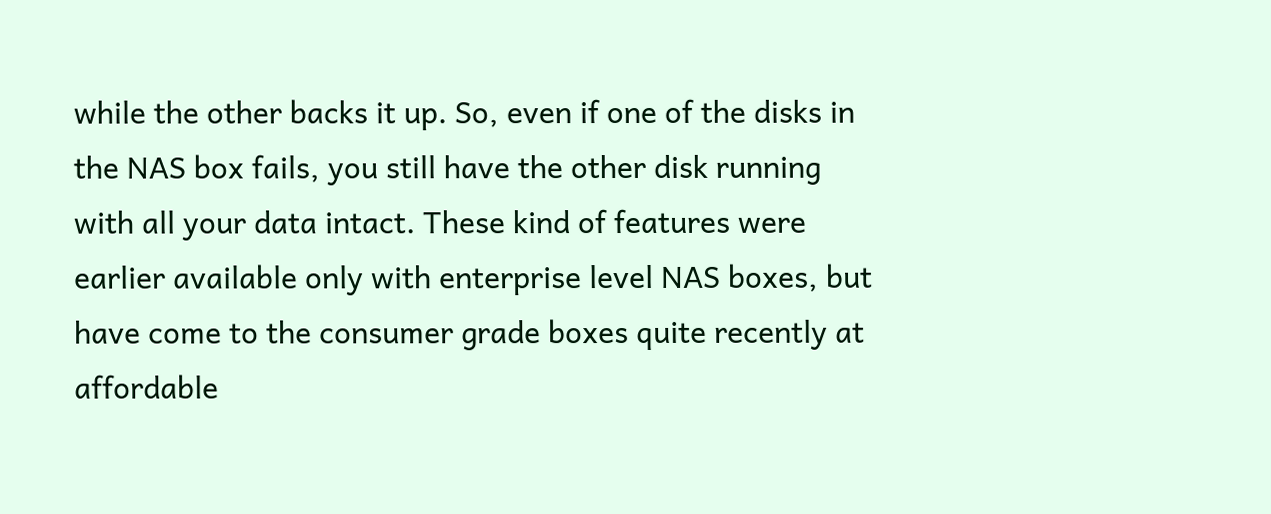while the other backs it up. So, even if one of the disks in the NAS box fails, you still have the other disk running with all your data intact. These kind of features were earlier available only with enterprise level NAS boxes, but have come to the consumer grade boxes quite recently at affordable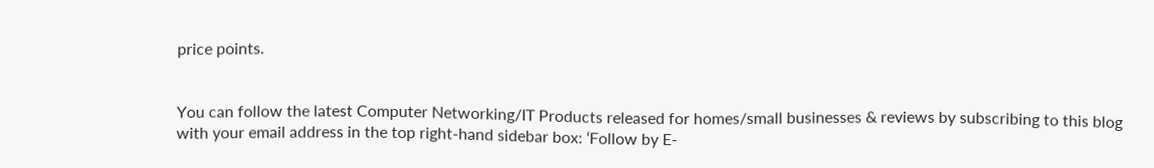price points.


You can follow the latest Computer Networking/IT Products released for homes/small businesses & reviews by subscribing to this blog with your email address in the top right-hand sidebar box: ‘Follow by E-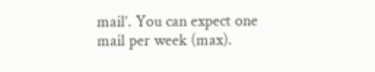mail’. You can expect one mail per week (max).